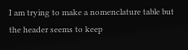I am trying to make a nomenclature table but the header seems to keep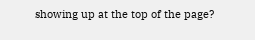showing up at the top of the page?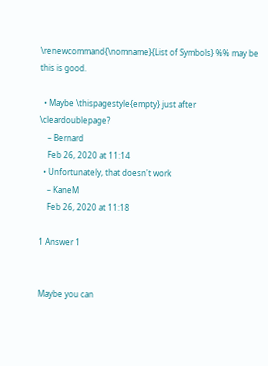\renewcommand{\nomname}{List of Symbols} %% may be this is good.

  • Maybe \thispagestyle{empty} just after \cleardoublepage?
    – Bernard
    Feb 26, 2020 at 11:14
  • Unfortunately, that doesn't work
    – KaneM
    Feb 26, 2020 at 11:18

1 Answer 1


Maybe you can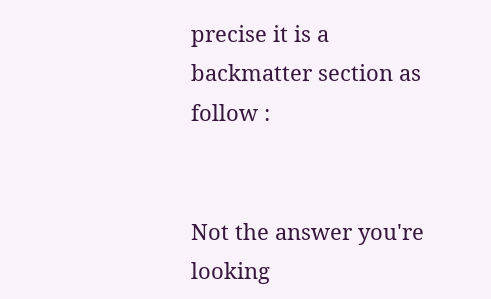precise it is a backmatter section as follow :


Not the answer you're looking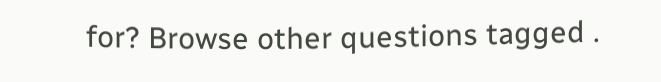for? Browse other questions tagged .